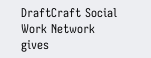DraftCraft Social Work Network gives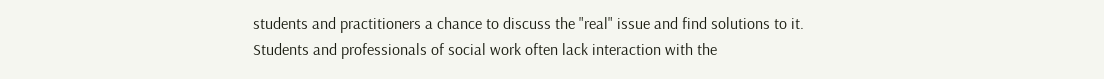students and practitioners a chance to discuss the "real" issue and find solutions to it. Students and professionals of social work often lack interaction with the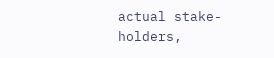actual stake-holders,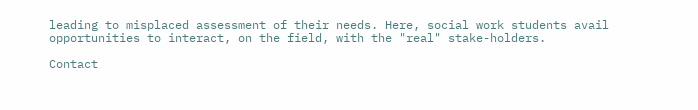leading to misplaced assessment of their needs. Here, social work students avail opportunities to interact, on the field, with the "real" stake-holders.

Contact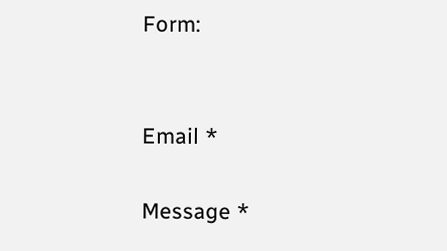Form:


Email *

Message *